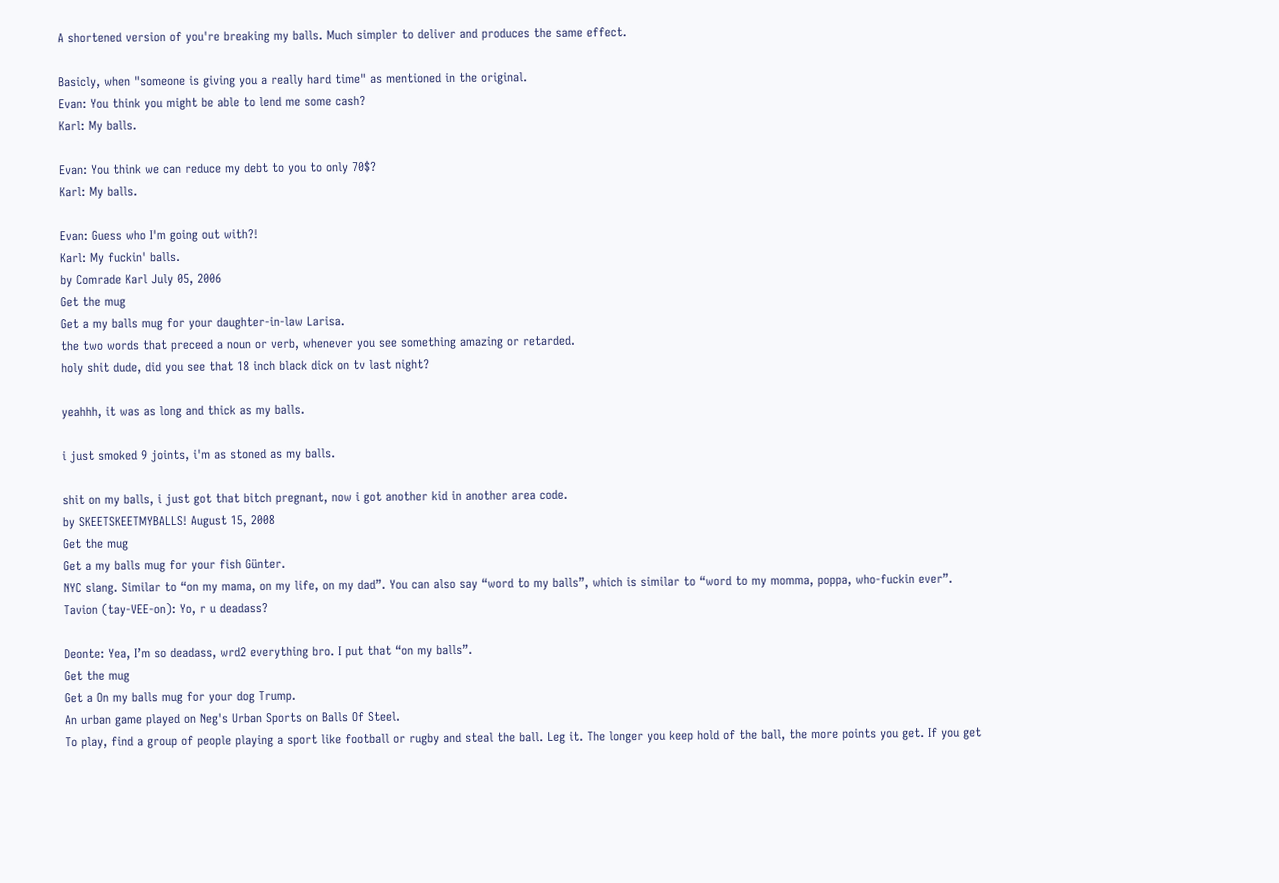A shortened version of you're breaking my balls. Much simpler to deliver and produces the same effect.

Basicly, when "someone is giving you a really hard time" as mentioned in the original.
Evan: You think you might be able to lend me some cash?
Karl: My balls.

Evan: You think we can reduce my debt to you to only 70$?
Karl: My balls.

Evan: Guess who I'm going out with?!
Karl: My fuckin' balls.
by Comrade Karl July 05, 2006
Get the mug
Get a my balls mug for your daughter-in-law Larisa.
the two words that preceed a noun or verb, whenever you see something amazing or retarded.
holy shit dude, did you see that 18 inch black dick on tv last night?

yeahhh, it was as long and thick as my balls.

i just smoked 9 joints, i'm as stoned as my balls.

shit on my balls, i just got that bitch pregnant, now i got another kid in another area code.
by SKEETSKEETMYBALLS! August 15, 2008
Get the mug
Get a my balls mug for your fish Günter.
NYC slang. Similar to “on my mama, on my life, on my dad”. You can also say “word to my balls”, which is similar to “word to my momma, poppa, who-fuckin ever”.
Tavion (tay-VEE-on): Yo, r u deadass?

Deonte: Yea, I’m so deadass, wrd2 everything bro. I put that “on my balls”.
Get the mug
Get a On my balls mug for your dog Trump.
An urban game played on Neg's Urban Sports on Balls Of Steel.
To play, find a group of people playing a sport like football or rugby and steal the ball. Leg it. The longer you keep hold of the ball, the more points you get. If you get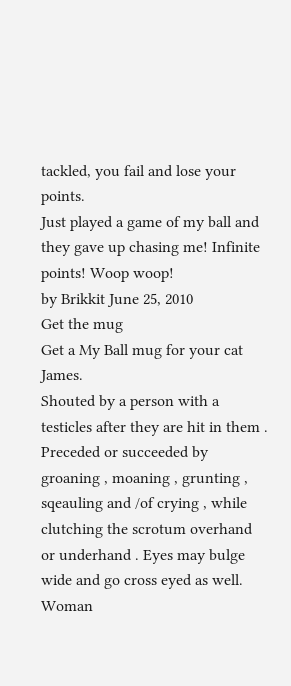tackled, you fail and lose your points.
Just played a game of my ball and they gave up chasing me! Infinite points! Woop woop!
by Brikkit June 25, 2010
Get the mug
Get a My Ball mug for your cat James.
Shouted by a person with a testicles after they are hit in them . Preceded or succeeded by groaning , moaning , grunting , sqeauling and /of crying , while clutching the scrotum overhand or underhand . Eyes may bulge wide and go cross eyed as well.
Woman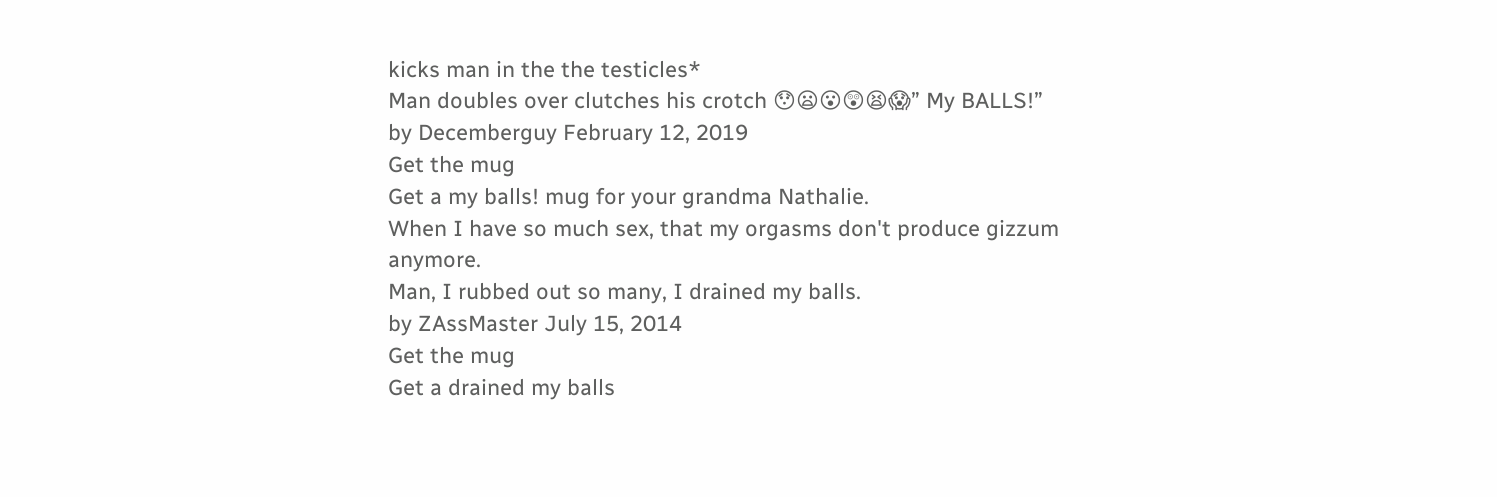kicks man in the the testicles*
Man doubles over clutches his crotch 😯😦😮😲😫😱” My BALLS!”
by Decemberguy February 12, 2019
Get the mug
Get a my balls! mug for your grandma Nathalie.
When I have so much sex, that my orgasms don't produce gizzum anymore.
Man, I rubbed out so many, I drained my balls.
by ZAssMaster July 15, 2014
Get the mug
Get a drained my balls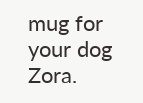mug for your dog Zora.